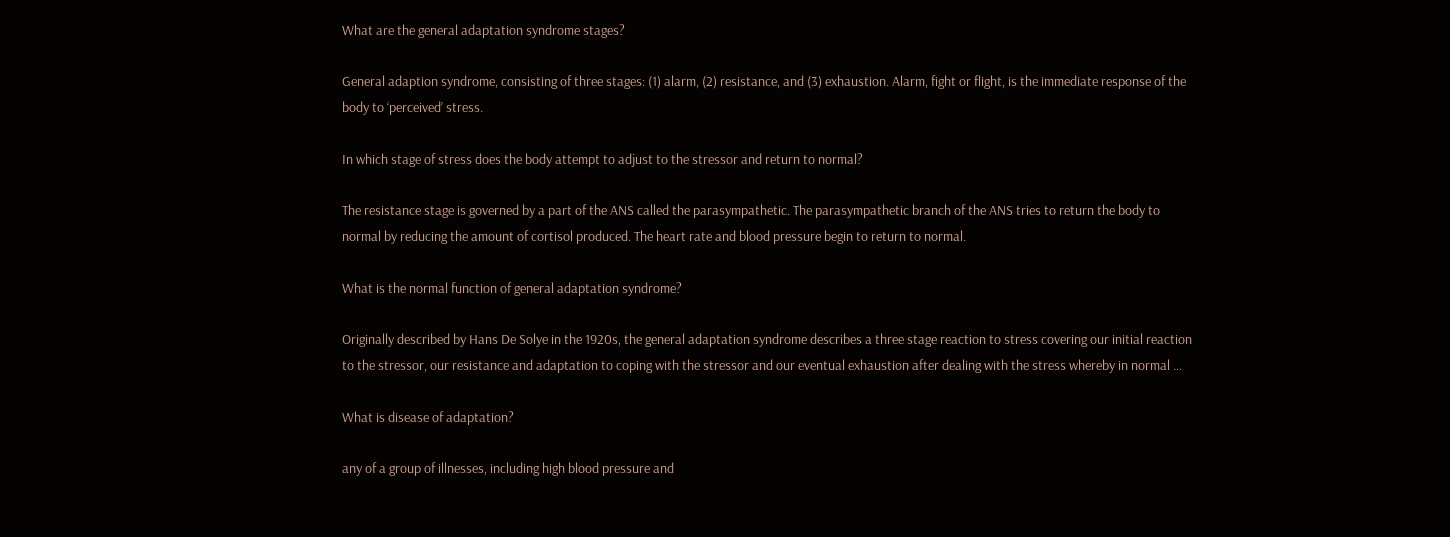What are the general adaptation syndrome stages?

General adaption syndrome, consisting of three stages: (1) alarm, (2) resistance, and (3) exhaustion. Alarm, fight or flight, is the immediate response of the body to ‘perceived’ stress.

In which stage of stress does the body attempt to adjust to the stressor and return to normal?

The resistance stage is governed by a part of the ANS called the parasympathetic. The parasympathetic branch of the ANS tries to return the body to normal by reducing the amount of cortisol produced. The heart rate and blood pressure begin to return to normal.

What is the normal function of general adaptation syndrome?

Originally described by Hans De Solye in the 1920s, the general adaptation syndrome describes a three stage reaction to stress covering our initial reaction to the stressor, our resistance and adaptation to coping with the stressor and our eventual exhaustion after dealing with the stress whereby in normal …

What is disease of adaptation?

any of a group of illnesses, including high blood pressure and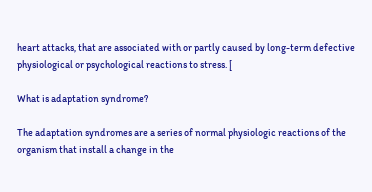heart attacks, that are associated with or partly caused by long-term defective physiological or psychological reactions to stress. [

What is adaptation syndrome?

The adaptation syndromes are a series of normal physiologic reactions of the organism that install a change in the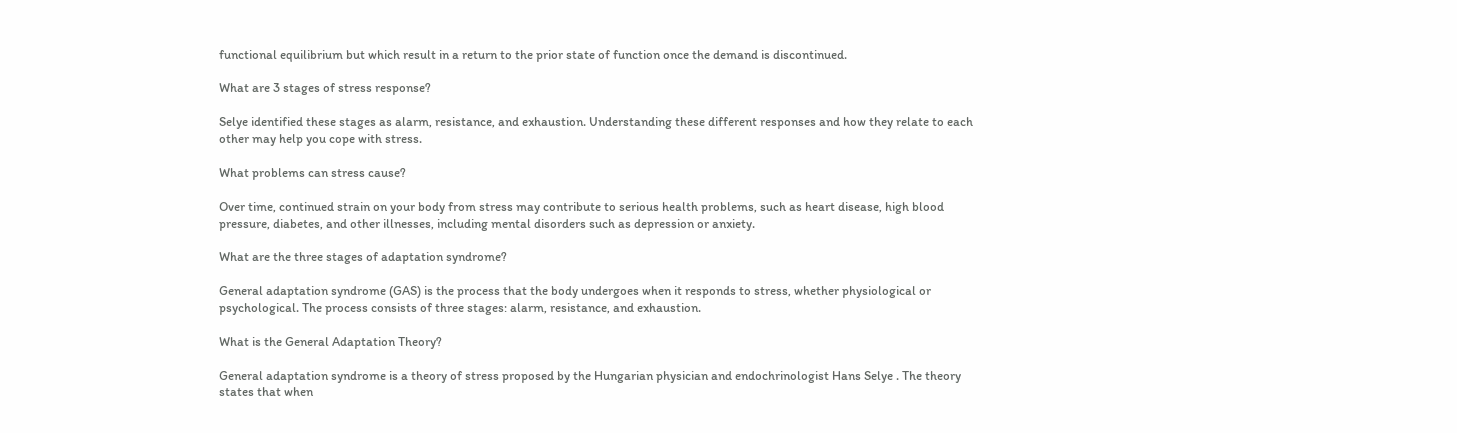functional equilibrium but which result in a return to the prior state of function once the demand is discontinued.

What are 3 stages of stress response?

Selye identified these stages as alarm, resistance, and exhaustion. Understanding these different responses and how they relate to each other may help you cope with stress.

What problems can stress cause?

Over time, continued strain on your body from stress may contribute to serious health problems, such as heart disease, high blood pressure, diabetes, and other illnesses, including mental disorders such as depression or anxiety.

What are the three stages of adaptation syndrome?

General adaptation syndrome (GAS) is the process that the body undergoes when it responds to stress, whether physiological or psychological. The process consists of three stages: alarm, resistance, and exhaustion.

What is the General Adaptation Theory?

General adaptation syndrome is a theory of stress proposed by the Hungarian physician and endochrinologist Hans Selye . The theory states that when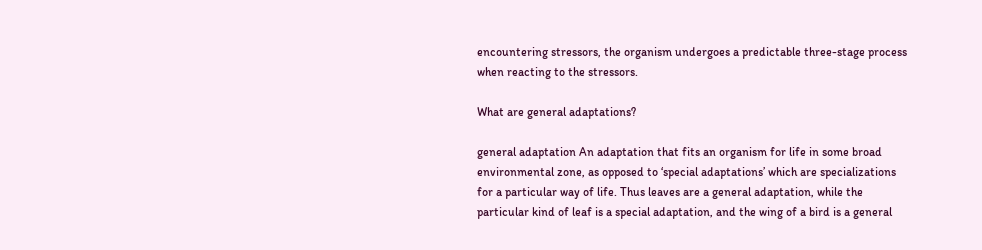encountering stressors, the organism undergoes a predictable three-stage process when reacting to the stressors.

What are general adaptations?

general adaptation An adaptation that fits an organism for life in some broad environmental zone, as opposed to ‘special adaptations’ which are specializations for a particular way of life. Thus leaves are a general adaptation, while the particular kind of leaf is a special adaptation, and the wing of a bird is a general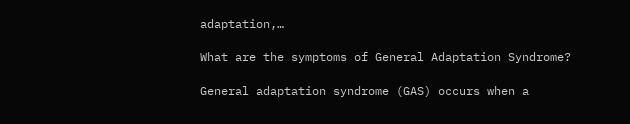adaptation,…

What are the symptoms of General Adaptation Syndrome?

General adaptation syndrome (GAS) occurs when a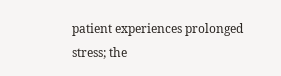patient experiences prolonged stress; the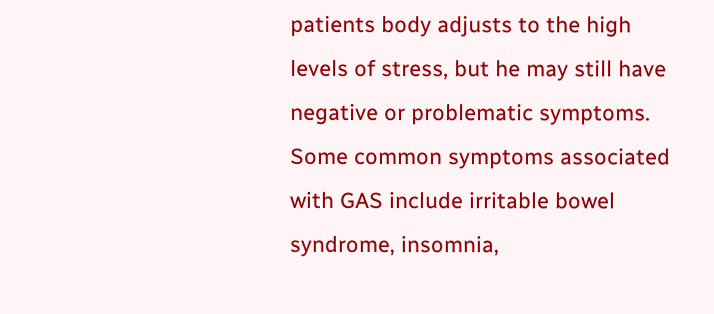patients body adjusts to the high levels of stress, but he may still have negative or problematic symptoms. Some common symptoms associated with GAS include irritable bowel syndrome, insomnia,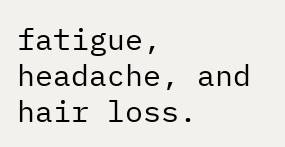fatigue, headache, and hair loss.